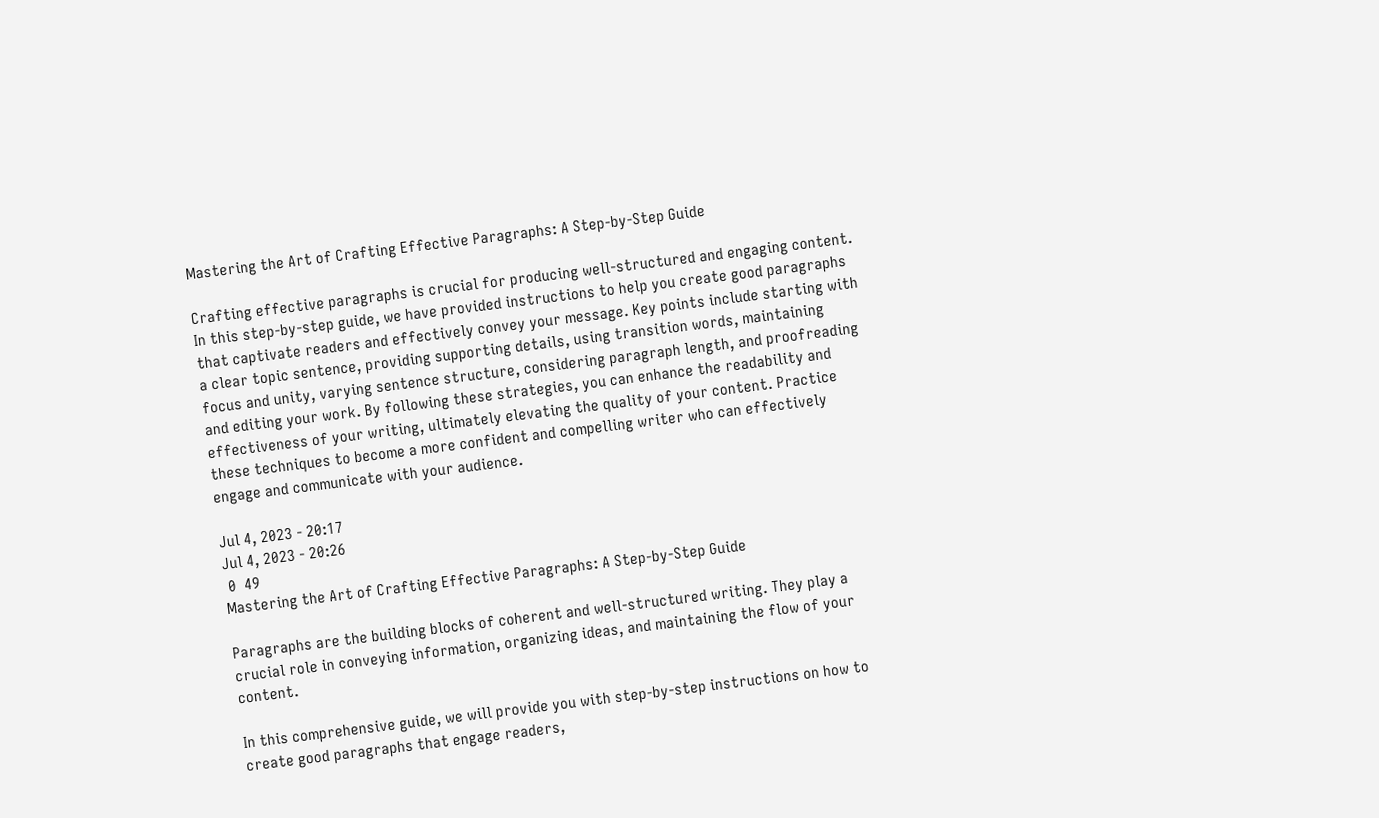Mastering the Art of Crafting Effective Paragraphs: A Step-by-Step Guide

Crafting effective paragraphs is crucial for producing well-structured and engaging content. In this step-by-step guide, we have provided instructions to help you create good paragraphs that captivate readers and effectively convey your message. Key points include starting with a clear topic sentence, providing supporting details, using transition words, maintaining focus and unity, varying sentence structure, considering paragraph length, and proofreading and editing your work. By following these strategies, you can enhance the readability and effectiveness of your writing, ultimately elevating the quality of your content. Practice these techniques to become a more confident and compelling writer who can effectively engage and communicate with your audience.

Jul 4, 2023 - 20:17
Jul 4, 2023 - 20:26
 0  49
Mastering the Art of Crafting Effective Paragraphs: A Step-by-Step Guide

Paragraphs are the building blocks of coherent and well-structured writing. They play a crucial role in conveying information, organizing ideas, and maintaining the flow of your content.

In this comprehensive guide, we will provide you with step-by-step instructions on how to create good paragraphs that engage readers,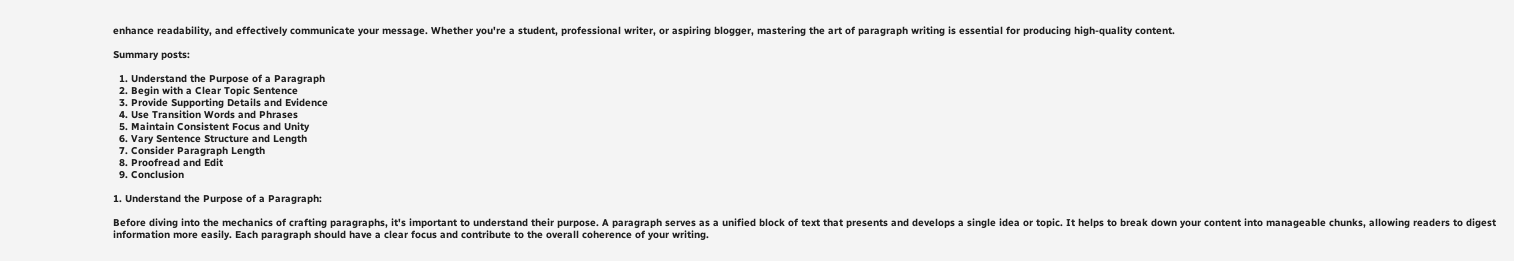enhance readability, and effectively communicate your message. Whether you're a student, professional writer, or aspiring blogger, mastering the art of paragraph writing is essential for producing high-quality content.

Summary posts:

  1. Understand the Purpose of a Paragraph
  2. Begin with a Clear Topic Sentence
  3. Provide Supporting Details and Evidence
  4. Use Transition Words and Phrases
  5. Maintain Consistent Focus and Unity
  6. Vary Sentence Structure and Length
  7. Consider Paragraph Length
  8. Proofread and Edit
  9. Conclusion

1. Understand the Purpose of a Paragraph:

Before diving into the mechanics of crafting paragraphs, it's important to understand their purpose. A paragraph serves as a unified block of text that presents and develops a single idea or topic. It helps to break down your content into manageable chunks, allowing readers to digest information more easily. Each paragraph should have a clear focus and contribute to the overall coherence of your writing.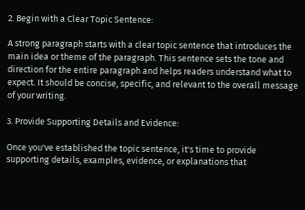2. Begin with a Clear Topic Sentence:

A strong paragraph starts with a clear topic sentence that introduces the main idea or theme of the paragraph. This sentence sets the tone and direction for the entire paragraph and helps readers understand what to expect. It should be concise, specific, and relevant to the overall message of your writing.

3. Provide Supporting Details and Evidence:

Once you've established the topic sentence, it's time to provide supporting details, examples, evidence, or explanations that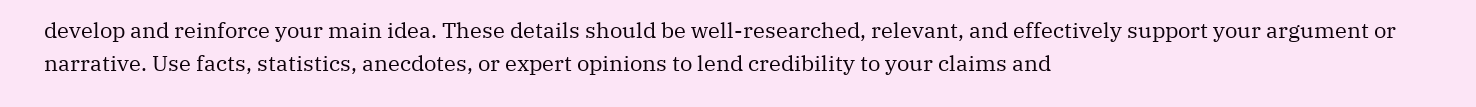develop and reinforce your main idea. These details should be well-researched, relevant, and effectively support your argument or narrative. Use facts, statistics, anecdotes, or expert opinions to lend credibility to your claims and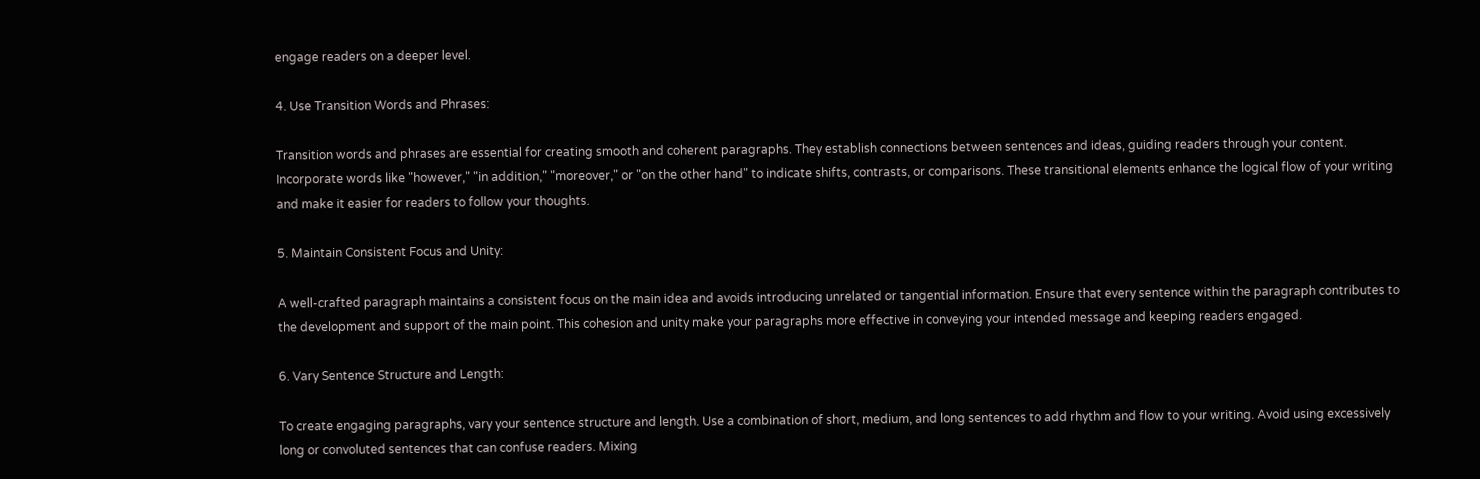engage readers on a deeper level.

4. Use Transition Words and Phrases:

Transition words and phrases are essential for creating smooth and coherent paragraphs. They establish connections between sentences and ideas, guiding readers through your content. Incorporate words like "however," "in addition," "moreover," or "on the other hand" to indicate shifts, contrasts, or comparisons. These transitional elements enhance the logical flow of your writing and make it easier for readers to follow your thoughts.

5. Maintain Consistent Focus and Unity:

A well-crafted paragraph maintains a consistent focus on the main idea and avoids introducing unrelated or tangential information. Ensure that every sentence within the paragraph contributes to the development and support of the main point. This cohesion and unity make your paragraphs more effective in conveying your intended message and keeping readers engaged.

6. Vary Sentence Structure and Length:

To create engaging paragraphs, vary your sentence structure and length. Use a combination of short, medium, and long sentences to add rhythm and flow to your writing. Avoid using excessively long or convoluted sentences that can confuse readers. Mixing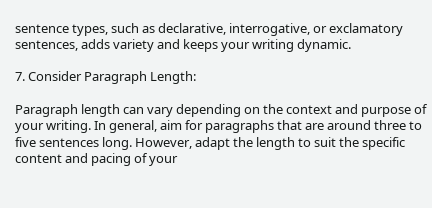sentence types, such as declarative, interrogative, or exclamatory sentences, adds variety and keeps your writing dynamic.

7. Consider Paragraph Length:

Paragraph length can vary depending on the context and purpose of your writing. In general, aim for paragraphs that are around three to five sentences long. However, adapt the length to suit the specific content and pacing of your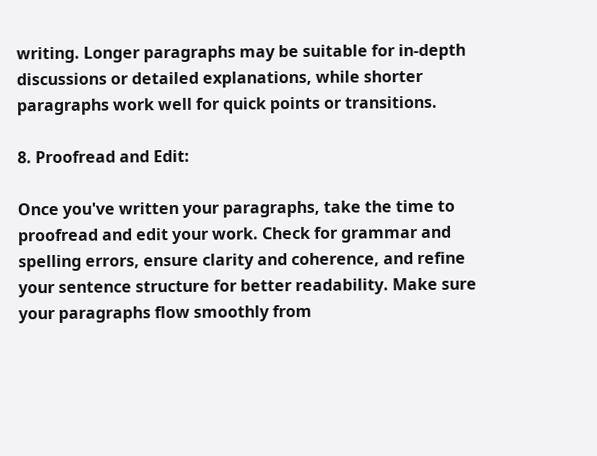writing. Longer paragraphs may be suitable for in-depth discussions or detailed explanations, while shorter paragraphs work well for quick points or transitions.

8. Proofread and Edit:

Once you've written your paragraphs, take the time to proofread and edit your work. Check for grammar and spelling errors, ensure clarity and coherence, and refine your sentence structure for better readability. Make sure your paragraphs flow smoothly from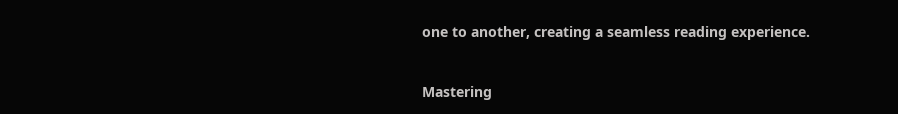one to another, creating a seamless reading experience.


Mastering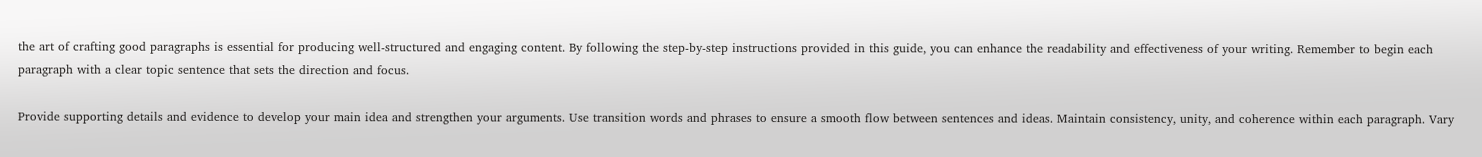the art of crafting good paragraphs is essential for producing well-structured and engaging content. By following the step-by-step instructions provided in this guide, you can enhance the readability and effectiveness of your writing. Remember to begin each paragraph with a clear topic sentence that sets the direction and focus.

Provide supporting details and evidence to develop your main idea and strengthen your arguments. Use transition words and phrases to ensure a smooth flow between sentences and ideas. Maintain consistency, unity, and coherence within each paragraph. Vary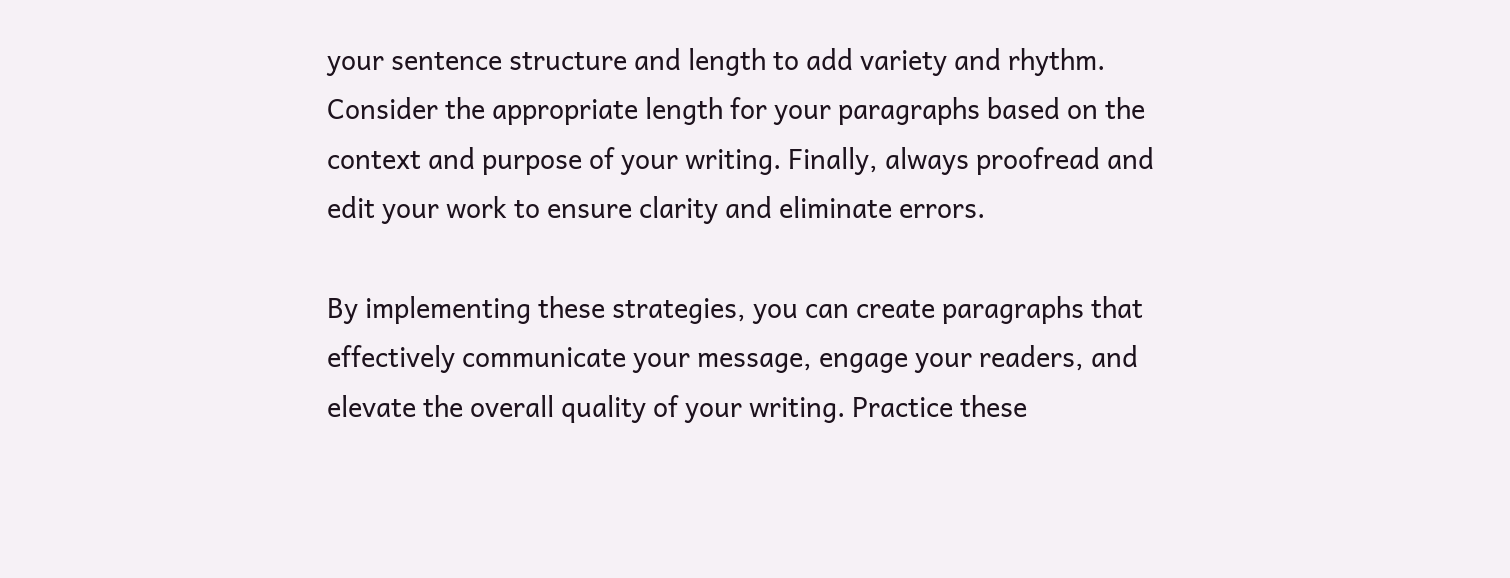your sentence structure and length to add variety and rhythm. Consider the appropriate length for your paragraphs based on the context and purpose of your writing. Finally, always proofread and edit your work to ensure clarity and eliminate errors.

By implementing these strategies, you can create paragraphs that effectively communicate your message, engage your readers, and elevate the overall quality of your writing. Practice these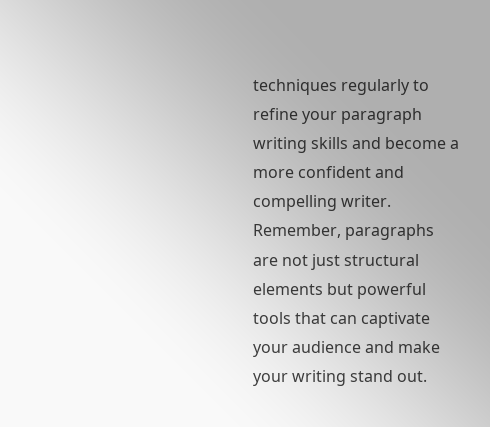techniques regularly to refine your paragraph writing skills and become a more confident and compelling writer. Remember, paragraphs are not just structural elements but powerful tools that can captivate your audience and make your writing stand out.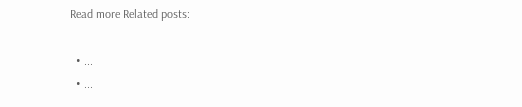Read more Related posts:

  • ...
  • ...